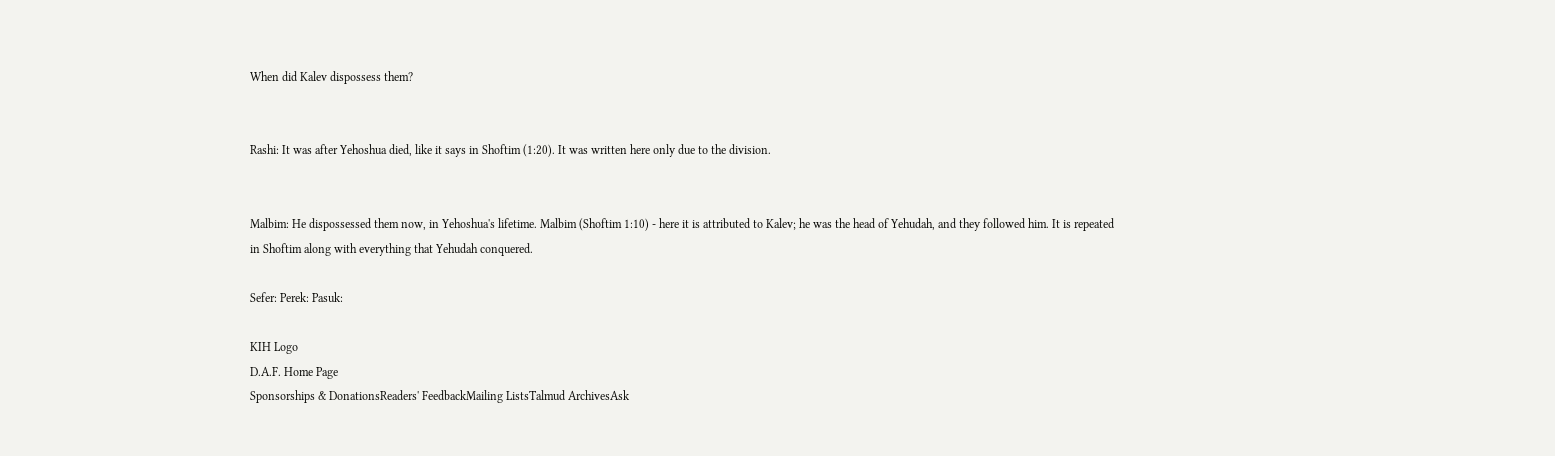When did Kalev dispossess them?


Rashi: It was after Yehoshua died, like it says in Shoftim (1:20). It was written here only due to the division.


Malbim: He dispossessed them now, in Yehoshua's lifetime. Malbim (Shoftim 1:10) - here it is attributed to Kalev; he was the head of Yehudah, and they followed him. It is repeated in Shoftim along with everything that Yehudah conquered.

Sefer: Perek: Pasuk:

KIH Logo
D.A.F. Home Page
Sponsorships & DonationsReaders' FeedbackMailing ListsTalmud ArchivesAsk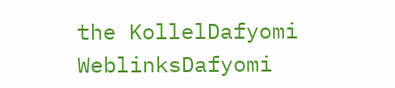the KollelDafyomi WeblinksDafyomi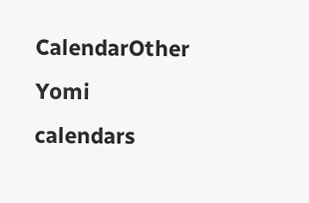CalendarOther Yomi calendars